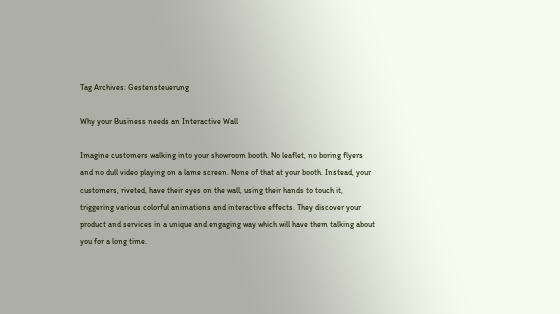Tag Archives: Gestensteuerung

Why your Business needs an Interactive Wall

Imagine customers walking into your showroom booth. No leaflet, no boring flyers and no dull video playing on a lame screen. None of that at your booth. Instead, your customers, riveted, have their eyes on the wall, using their hands to touch it, triggering various colorful animations and interactive effects. They discover your product and services in a unique and engaging way which will have them talking about you for a long time.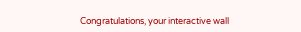Congratulations, your interactive wall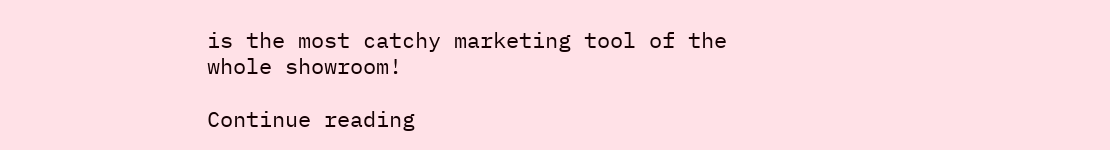is the most catchy marketing tool of the whole showroom!

Continue reading